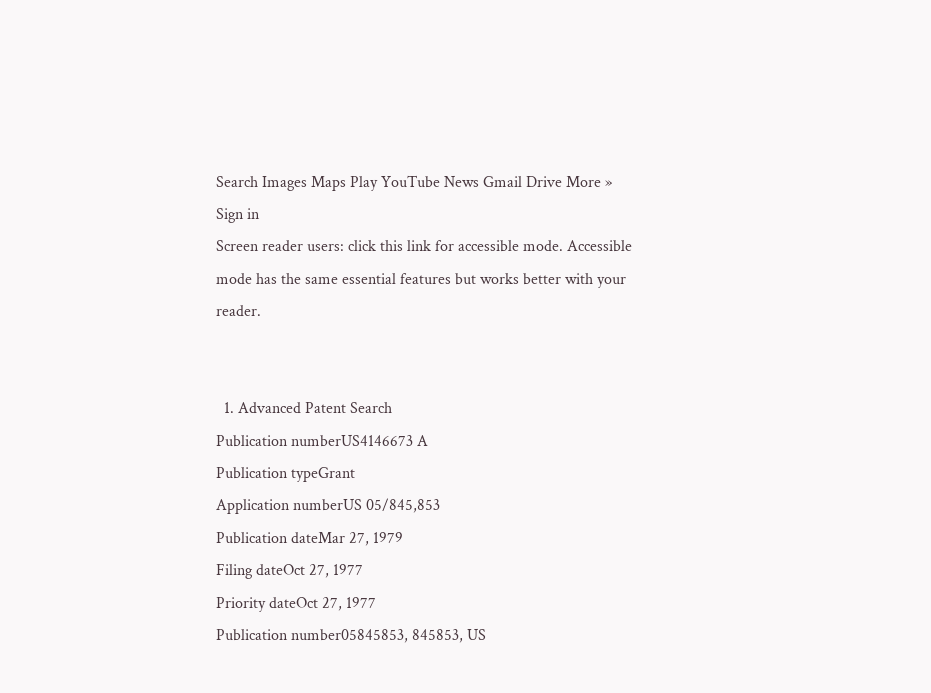Search Images Maps Play YouTube News Gmail Drive More »
Sign in
Screen reader users: click this link for accessible mode. Accessible mode has the same essential features but works better with your reader.


  1. Advanced Patent Search
Publication numberUS4146673 A
Publication typeGrant
Application numberUS 05/845,853
Publication dateMar 27, 1979
Filing dateOct 27, 1977
Priority dateOct 27, 1977
Publication number05845853, 845853, US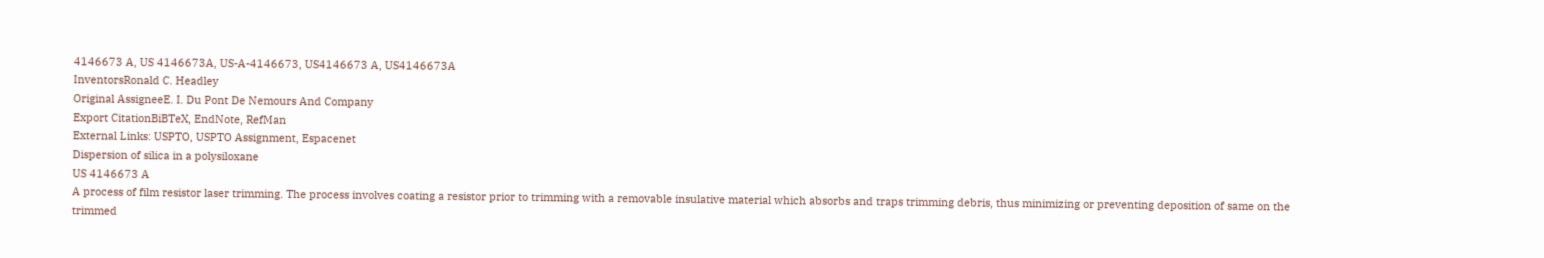4146673 A, US 4146673A, US-A-4146673, US4146673 A, US4146673A
InventorsRonald C. Headley
Original AssigneeE. I. Du Pont De Nemours And Company
Export CitationBiBTeX, EndNote, RefMan
External Links: USPTO, USPTO Assignment, Espacenet
Dispersion of silica in a polysiloxane
US 4146673 A
A process of film resistor laser trimming. The process involves coating a resistor prior to trimming with a removable insulative material which absorbs and traps trimming debris, thus minimizing or preventing deposition of same on the trimmed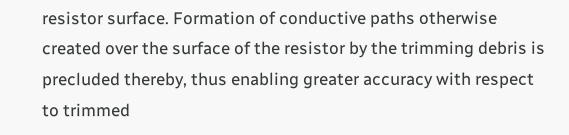resistor surface. Formation of conductive paths otherwise created over the surface of the resistor by the trimming debris is precluded thereby, thus enabling greater accuracy with respect to trimmed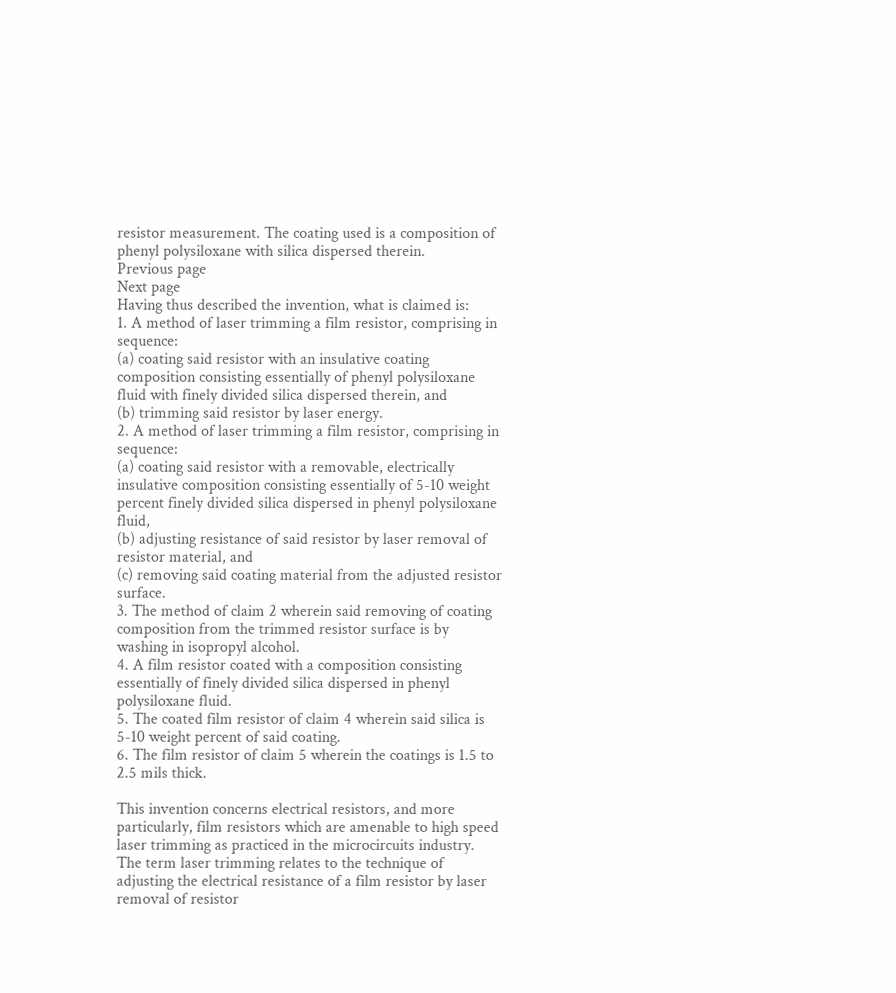resistor measurement. The coating used is a composition of phenyl polysiloxane with silica dispersed therein.
Previous page
Next page
Having thus described the invention, what is claimed is:
1. A method of laser trimming a film resistor, comprising in sequence:
(a) coating said resistor with an insulative coating composition consisting essentially of phenyl polysiloxane fluid with finely divided silica dispersed therein, and
(b) trimming said resistor by laser energy.
2. A method of laser trimming a film resistor, comprising in sequence:
(a) coating said resistor with a removable, electrically insulative composition consisting essentially of 5-10 weight percent finely divided silica dispersed in phenyl polysiloxane fluid,
(b) adjusting resistance of said resistor by laser removal of resistor material, and
(c) removing said coating material from the adjusted resistor surface.
3. The method of claim 2 wherein said removing of coating composition from the trimmed resistor surface is by washing in isopropyl alcohol.
4. A film resistor coated with a composition consisting essentially of finely divided silica dispersed in phenyl polysiloxane fluid.
5. The coated film resistor of claim 4 wherein said silica is 5-10 weight percent of said coating.
6. The film resistor of claim 5 wherein the coatings is 1.5 to 2.5 mils thick.

This invention concerns electrical resistors, and more particularly, film resistors which are amenable to high speed laser trimming as practiced in the microcircuits industry. The term laser trimming relates to the technique of adjusting the electrical resistance of a film resistor by laser removal of resistor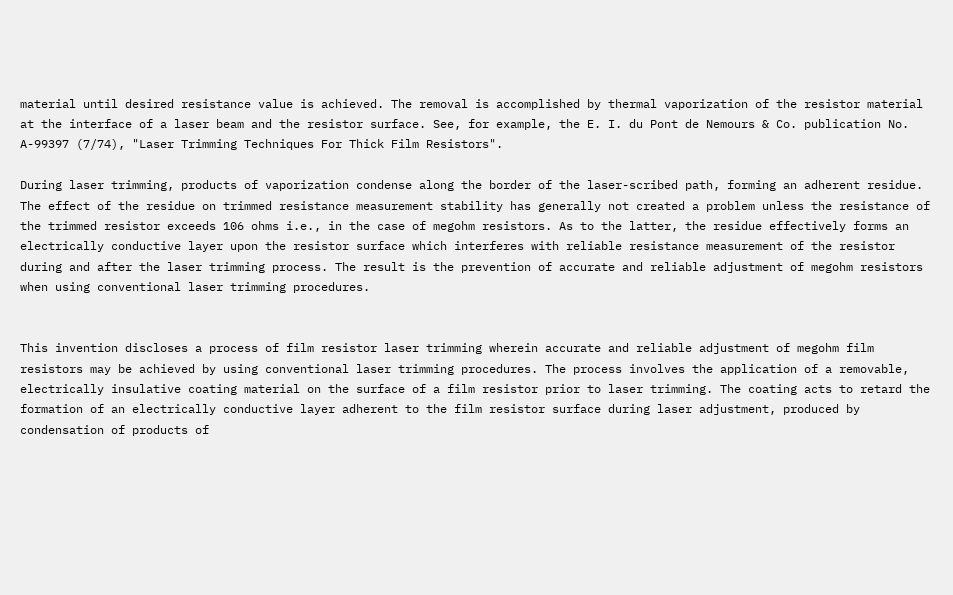material until desired resistance value is achieved. The removal is accomplished by thermal vaporization of the resistor material at the interface of a laser beam and the resistor surface. See, for example, the E. I. du Pont de Nemours & Co. publication No. A-99397 (7/74), "Laser Trimming Techniques For Thick Film Resistors".

During laser trimming, products of vaporization condense along the border of the laser-scribed path, forming an adherent residue. The effect of the residue on trimmed resistance measurement stability has generally not created a problem unless the resistance of the trimmed resistor exceeds 106 ohms i.e., in the case of megohm resistors. As to the latter, the residue effectively forms an electrically conductive layer upon the resistor surface which interferes with reliable resistance measurement of the resistor during and after the laser trimming process. The result is the prevention of accurate and reliable adjustment of megohm resistors when using conventional laser trimming procedures.


This invention discloses a process of film resistor laser trimming wherein accurate and reliable adjustment of megohm film resistors may be achieved by using conventional laser trimming procedures. The process involves the application of a removable, electrically insulative coating material on the surface of a film resistor prior to laser trimming. The coating acts to retard the formation of an electrically conductive layer adherent to the film resistor surface during laser adjustment, produced by condensation of products of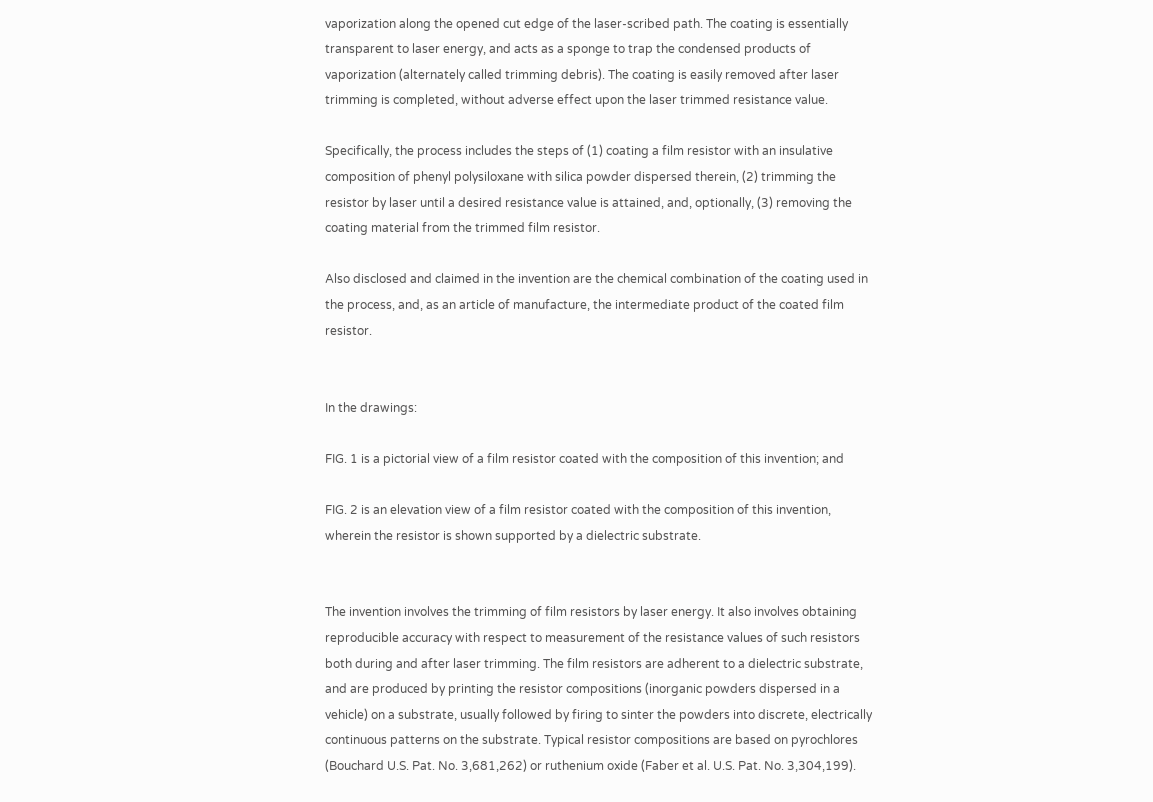vaporization along the opened cut edge of the laser-scribed path. The coating is essentially transparent to laser energy, and acts as a sponge to trap the condensed products of vaporization (alternately called trimming debris). The coating is easily removed after laser trimming is completed, without adverse effect upon the laser trimmed resistance value.

Specifically, the process includes the steps of (1) coating a film resistor with an insulative composition of phenyl polysiloxane with silica powder dispersed therein, (2) trimming the resistor by laser until a desired resistance value is attained, and, optionally, (3) removing the coating material from the trimmed film resistor.

Also disclosed and claimed in the invention are the chemical combination of the coating used in the process, and, as an article of manufacture, the intermediate product of the coated film resistor.


In the drawings:

FIG. 1 is a pictorial view of a film resistor coated with the composition of this invention; and

FIG. 2 is an elevation view of a film resistor coated with the composition of this invention, wherein the resistor is shown supported by a dielectric substrate.


The invention involves the trimming of film resistors by laser energy. It also involves obtaining reproducible accuracy with respect to measurement of the resistance values of such resistors both during and after laser trimming. The film resistors are adherent to a dielectric substrate, and are produced by printing the resistor compositions (inorganic powders dispersed in a vehicle) on a substrate, usually followed by firing to sinter the powders into discrete, electrically continuous patterns on the substrate. Typical resistor compositions are based on pyrochlores (Bouchard U.S. Pat. No. 3,681,262) or ruthenium oxide (Faber et al. U.S. Pat. No. 3,304,199).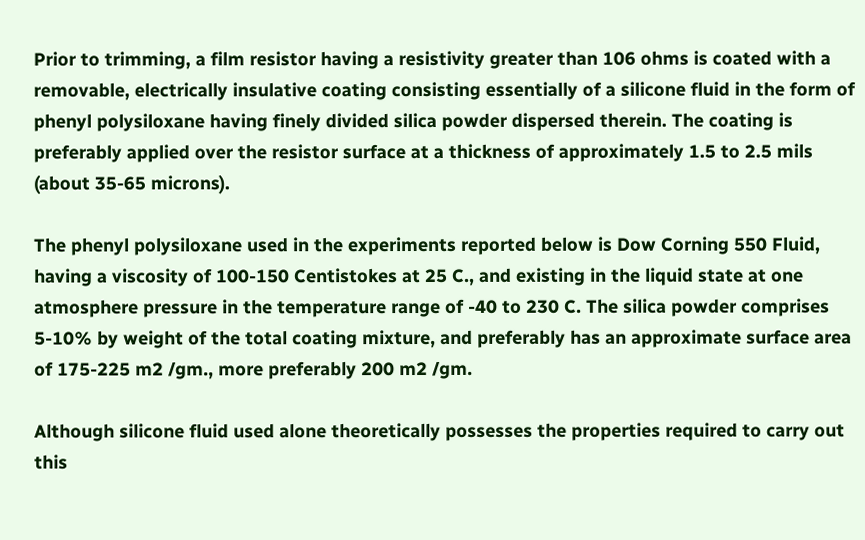Prior to trimming, a film resistor having a resistivity greater than 106 ohms is coated with a removable, electrically insulative coating consisting essentially of a silicone fluid in the form of phenyl polysiloxane having finely divided silica powder dispersed therein. The coating is preferably applied over the resistor surface at a thickness of approximately 1.5 to 2.5 mils (about 35-65 microns).

The phenyl polysiloxane used in the experiments reported below is Dow Corning 550 Fluid, having a viscosity of 100-150 Centistokes at 25 C., and existing in the liquid state at one atmosphere pressure in the temperature range of -40 to 230 C. The silica powder comprises 5-10% by weight of the total coating mixture, and preferably has an approximate surface area of 175-225 m2 /gm., more preferably 200 m2 /gm.

Although silicone fluid used alone theoretically possesses the properties required to carry out this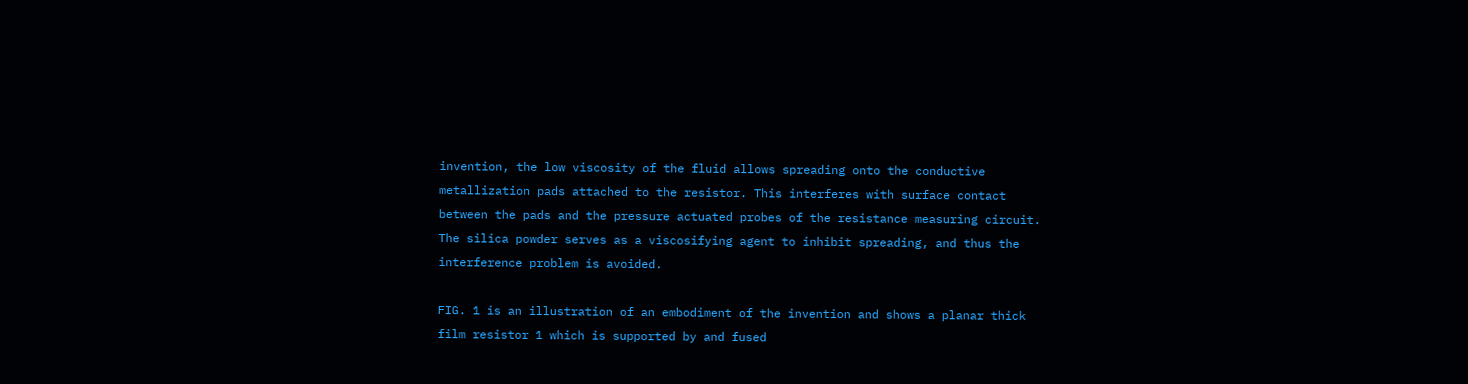invention, the low viscosity of the fluid allows spreading onto the conductive metallization pads attached to the resistor. This interferes with surface contact between the pads and the pressure actuated probes of the resistance measuring circuit. The silica powder serves as a viscosifying agent to inhibit spreading, and thus the interference problem is avoided.

FIG. 1 is an illustration of an embodiment of the invention and shows a planar thick film resistor 1 which is supported by and fused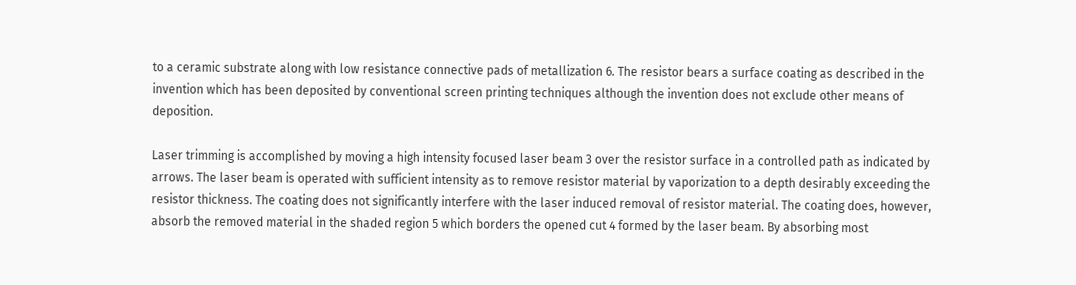to a ceramic substrate along with low resistance connective pads of metallization 6. The resistor bears a surface coating as described in the invention which has been deposited by conventional screen printing techniques although the invention does not exclude other means of deposition.

Laser trimming is accomplished by moving a high intensity focused laser beam 3 over the resistor surface in a controlled path as indicated by arrows. The laser beam is operated with sufficient intensity as to remove resistor material by vaporization to a depth desirably exceeding the resistor thickness. The coating does not significantly interfere with the laser induced removal of resistor material. The coating does, however, absorb the removed material in the shaded region 5 which borders the opened cut 4 formed by the laser beam. By absorbing most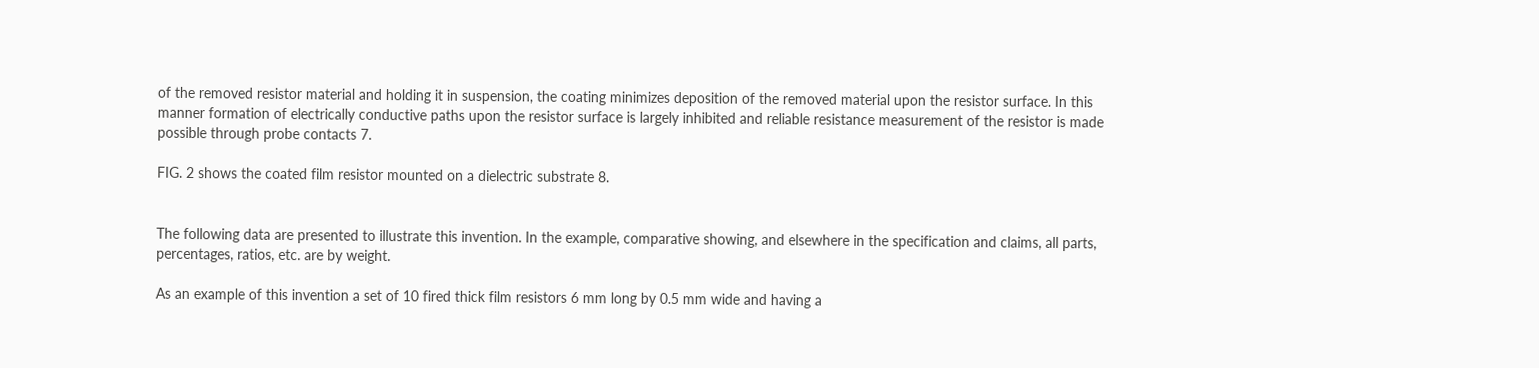of the removed resistor material and holding it in suspension, the coating minimizes deposition of the removed material upon the resistor surface. In this manner formation of electrically conductive paths upon the resistor surface is largely inhibited and reliable resistance measurement of the resistor is made possible through probe contacts 7.

FIG. 2 shows the coated film resistor mounted on a dielectric substrate 8.


The following data are presented to illustrate this invention. In the example, comparative showing, and elsewhere in the specification and claims, all parts, percentages, ratios, etc. are by weight.

As an example of this invention a set of 10 fired thick film resistors 6 mm long by 0.5 mm wide and having a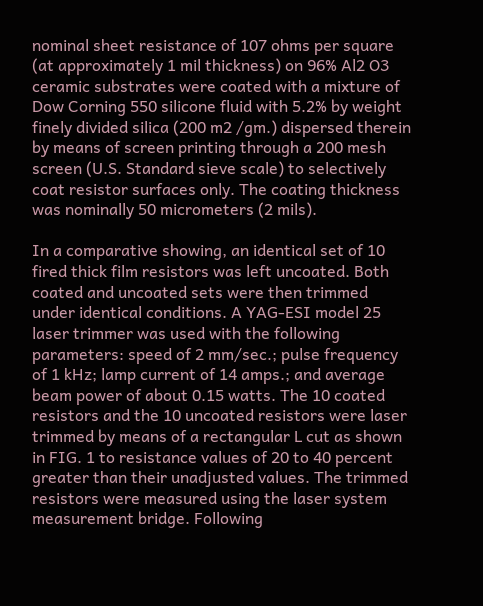nominal sheet resistance of 107 ohms per square (at approximately 1 mil thickness) on 96% Al2 O3 ceramic substrates were coated with a mixture of Dow Corning 550 silicone fluid with 5.2% by weight finely divided silica (200 m2 /gm.) dispersed therein by means of screen printing through a 200 mesh screen (U.S. Standard sieve scale) to selectively coat resistor surfaces only. The coating thickness was nominally 50 micrometers (2 mils).

In a comparative showing, an identical set of 10 fired thick film resistors was left uncoated. Both coated and uncoated sets were then trimmed under identical conditions. A YAG-ESI model 25 laser trimmer was used with the following parameters: speed of 2 mm/sec.; pulse frequency of 1 kHz; lamp current of 14 amps.; and average beam power of about 0.15 watts. The 10 coated resistors and the 10 uncoated resistors were laser trimmed by means of a rectangular L cut as shown in FIG. 1 to resistance values of 20 to 40 percent greater than their unadjusted values. The trimmed resistors were measured using the laser system measurement bridge. Following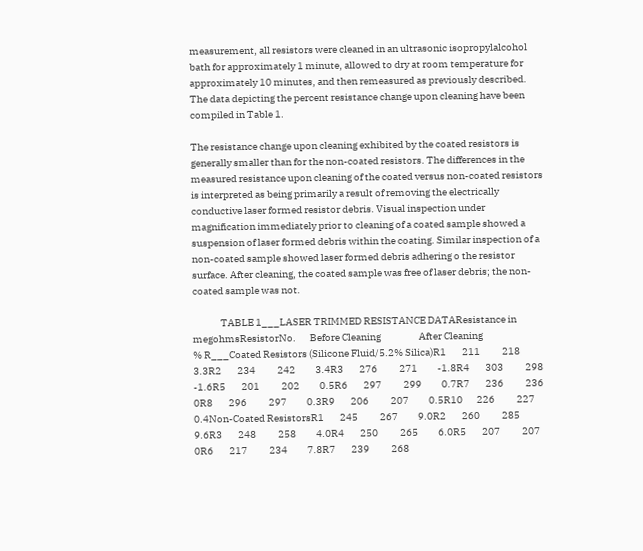measurement, all resistors were cleaned in an ultrasonic isopropylalcohol bath for approximately 1 minute, allowed to dry at room temperature for approximately 10 minutes, and then remeasured as previously described. The data depicting the percent resistance change upon cleaning have been compiled in Table 1.

The resistance change upon cleaning exhibited by the coated resistors is generally smaller than for the non-coated resistors. The differences in the measured resistance upon cleaning of the coated versus non-coated resistors is interpreted as being primarily a result of removing the electrically conductive laser formed resistor debris. Visual inspection under magnification immediately prior to cleaning of a coated sample showed a suspension of laser formed debris within the coating. Similar inspection of a non-coated sample showed laser formed debris adhering o the resistor surface. After cleaning, the coated sample was free of laser debris; the non-coated sample was not.

              TABLE 1___LASER TRIMMED RESISTANCE DATAResistance in megohmsResistorNo.       Before Cleaning                   After Cleaning                                % R___Coated Resistors (Silicone Fluid/5.2% Silica)R1        211           218          3.3R2        234           242          3.4R3        276           271          -1.8R4        303           298          -1.6R5        201           202          0.5R6        297           299          0.7R7        236           236          0R8        296           297          0.3R9        206           207          0.5R10       226           227          0.4Non-Coated ResistorsR1        245           267          9.0R2        260           285          9.6R3        248           258          4.0R4        250           265          6.0R5        207           207          0R6        217           234          7.8R7        239           268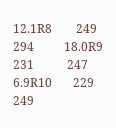12.1R8        249           294          18.0R9        231           247          6.9R10       229           249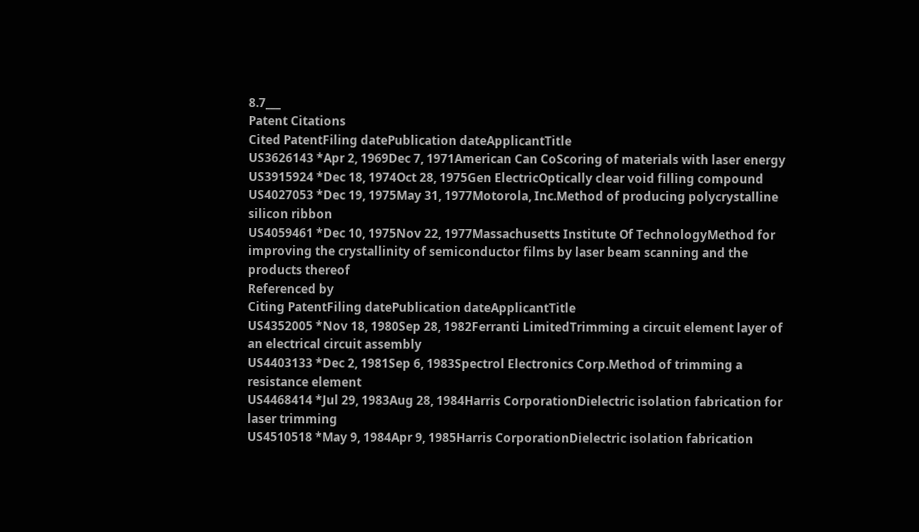8.7___
Patent Citations
Cited PatentFiling datePublication dateApplicantTitle
US3626143 *Apr 2, 1969Dec 7, 1971American Can CoScoring of materials with laser energy
US3915924 *Dec 18, 1974Oct 28, 1975Gen ElectricOptically clear void filling compound
US4027053 *Dec 19, 1975May 31, 1977Motorola, Inc.Method of producing polycrystalline silicon ribbon
US4059461 *Dec 10, 1975Nov 22, 1977Massachusetts Institute Of TechnologyMethod for improving the crystallinity of semiconductor films by laser beam scanning and the products thereof
Referenced by
Citing PatentFiling datePublication dateApplicantTitle
US4352005 *Nov 18, 1980Sep 28, 1982Ferranti LimitedTrimming a circuit element layer of an electrical circuit assembly
US4403133 *Dec 2, 1981Sep 6, 1983Spectrol Electronics Corp.Method of trimming a resistance element
US4468414 *Jul 29, 1983Aug 28, 1984Harris CorporationDielectric isolation fabrication for laser trimming
US4510518 *May 9, 1984Apr 9, 1985Harris CorporationDielectric isolation fabrication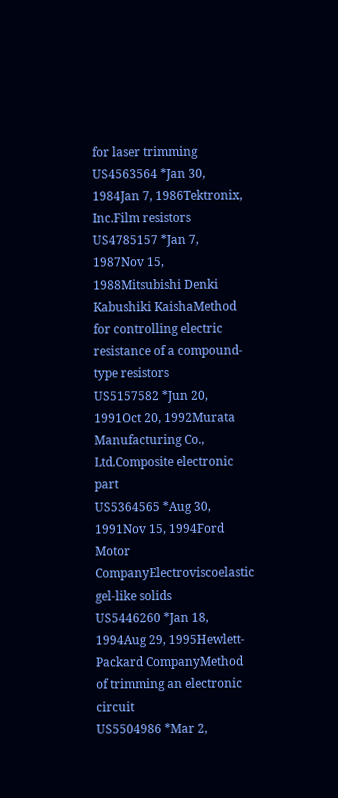for laser trimming
US4563564 *Jan 30, 1984Jan 7, 1986Tektronix, Inc.Film resistors
US4785157 *Jan 7, 1987Nov 15, 1988Mitsubishi Denki Kabushiki KaishaMethod for controlling electric resistance of a compound-type resistors
US5157582 *Jun 20, 1991Oct 20, 1992Murata Manufacturing Co., Ltd.Composite electronic part
US5364565 *Aug 30, 1991Nov 15, 1994Ford Motor CompanyElectroviscoelastic gel-like solids
US5446260 *Jan 18, 1994Aug 29, 1995Hewlett-Packard CompanyMethod of trimming an electronic circuit
US5504986 *Mar 2,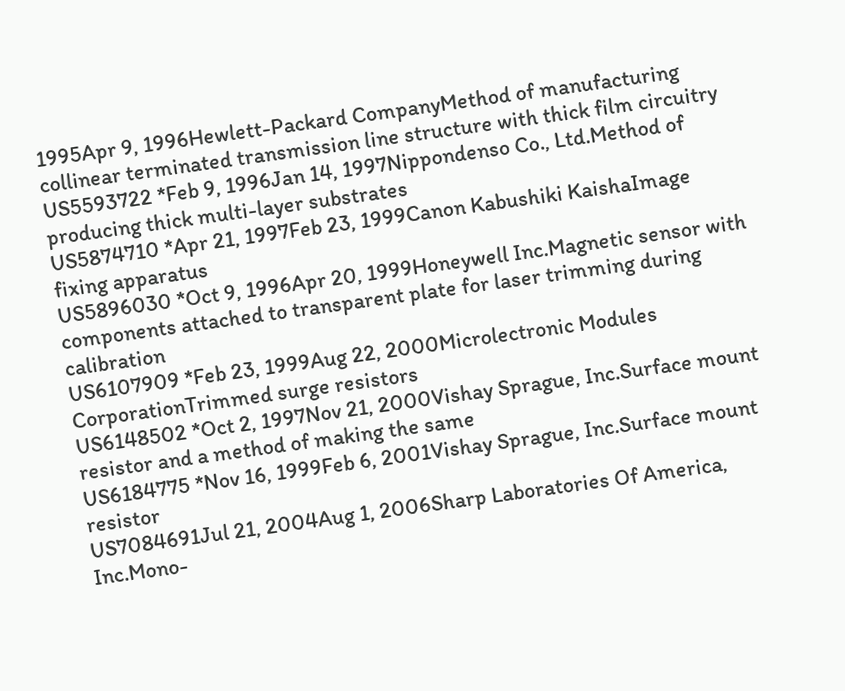1995Apr 9, 1996Hewlett-Packard CompanyMethod of manufacturing collinear terminated transmission line structure with thick film circuitry
US5593722 *Feb 9, 1996Jan 14, 1997Nippondenso Co., Ltd.Method of producing thick multi-layer substrates
US5874710 *Apr 21, 1997Feb 23, 1999Canon Kabushiki KaishaImage fixing apparatus
US5896030 *Oct 9, 1996Apr 20, 1999Honeywell Inc.Magnetic sensor with components attached to transparent plate for laser trimming during calibration
US6107909 *Feb 23, 1999Aug 22, 2000Microlectronic Modules CorporationTrimmed surge resistors
US6148502 *Oct 2, 1997Nov 21, 2000Vishay Sprague, Inc.Surface mount resistor and a method of making the same
US6184775 *Nov 16, 1999Feb 6, 2001Vishay Sprague, Inc.Surface mount resistor
US7084691Jul 21, 2004Aug 1, 2006Sharp Laboratories Of America, Inc.Mono-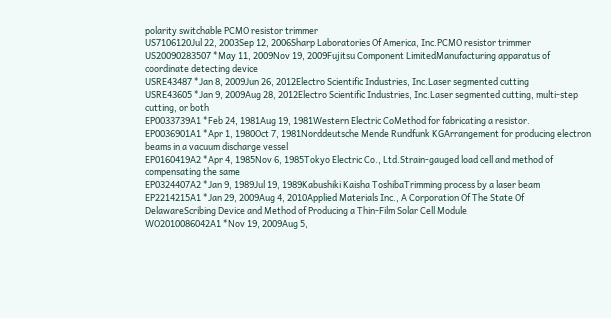polarity switchable PCMO resistor trimmer
US7106120Jul 22, 2003Sep 12, 2006Sharp Laboratories Of America, Inc.PCMO resistor trimmer
US20090283507 *May 11, 2009Nov 19, 2009Fujitsu Component LimitedManufacturing apparatus of coordinate detecting device
USRE43487 *Jan 8, 2009Jun 26, 2012Electro Scientific Industries, Inc.Laser segmented cutting
USRE43605 *Jan 9, 2009Aug 28, 2012Electro Scientific Industries, Inc.Laser segmented cutting, multi-step cutting, or both
EP0033739A1 *Feb 24, 1981Aug 19, 1981Western Electric CoMethod for fabricating a resistor.
EP0036901A1 *Apr 1, 1980Oct 7, 1981Norddeutsche Mende Rundfunk KGArrangement for producing electron beams in a vacuum discharge vessel
EP0160419A2 *Apr 4, 1985Nov 6, 1985Tokyo Electric Co., Ltd.Strain-gauged load cell and method of compensating the same
EP0324407A2 *Jan 9, 1989Jul 19, 1989Kabushiki Kaisha ToshibaTrimming process by a laser beam
EP2214215A1 *Jan 29, 2009Aug 4, 2010Applied Materials Inc., A Corporation Of The State Of DelawareScribing Device and Method of Producing a Thin-Film Solar Cell Module
WO2010086042A1 *Nov 19, 2009Aug 5,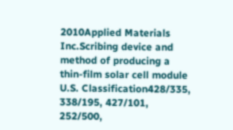2010Applied Materials Inc.Scribing device and method of producing a thin-film solar cell module
U.S. Classification428/335, 338/195, 427/101, 252/500,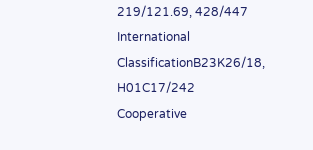219/121.69, 428/447
International ClassificationB23K26/18, H01C17/242
Cooperative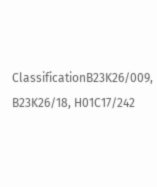ClassificationB23K26/009, B23K26/18, H01C17/242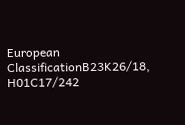European ClassificationB23K26/18, H01C17/242